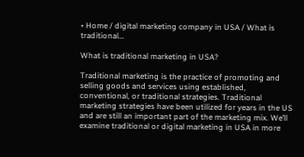• Home / digital marketing company in USA / What is traditional…

What is traditional marketing in USA?

Traditional marketing is the practice of promoting and selling goods and services using established, conventional, or traditional strategies. Traditional marketing strategies have been utilized for years in the US and are still an important part of the marketing mix. We’ll examine traditional or digital marketing in USA in more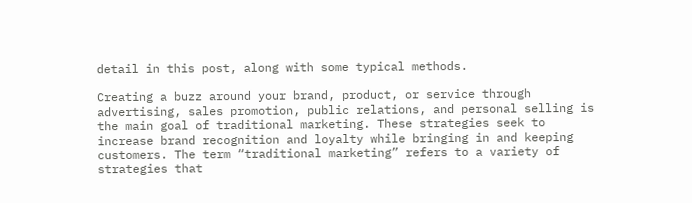detail in this post, along with some typical methods.

Creating a buzz around your brand, product, or service through advertising, sales promotion, public relations, and personal selling is the main goal of traditional marketing. These strategies seek to increase brand recognition and loyalty while bringing in and keeping customers. The term “traditional marketing” refers to a variety of strategies that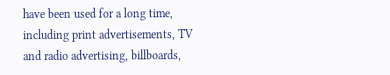have been used for a long time, including print advertisements, TV and radio advertising, billboards,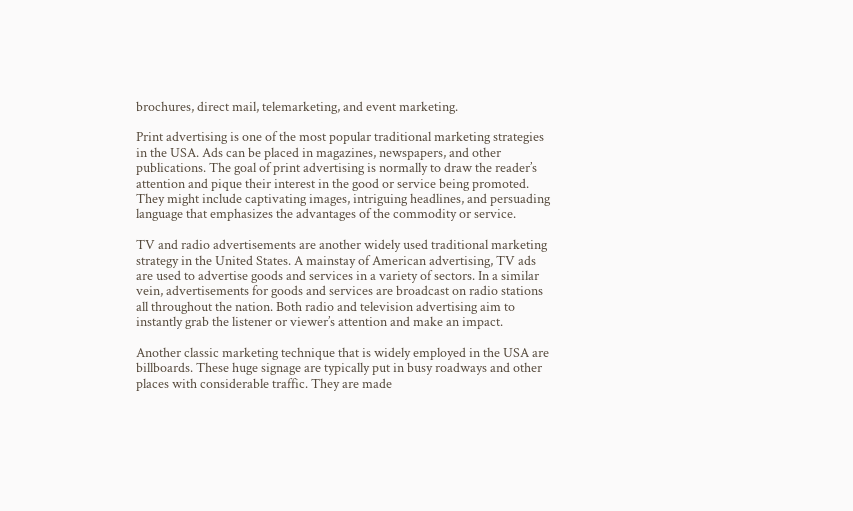brochures, direct mail, telemarketing, and event marketing.

Print advertising is one of the most popular traditional marketing strategies in the USA. Ads can be placed in magazines, newspapers, and other publications. The goal of print advertising is normally to draw the reader’s attention and pique their interest in the good or service being promoted. They might include captivating images, intriguing headlines, and persuading language that emphasizes the advantages of the commodity or service.

TV and radio advertisements are another widely used traditional marketing strategy in the United States. A mainstay of American advertising, TV ads are used to advertise goods and services in a variety of sectors. In a similar vein, advertisements for goods and services are broadcast on radio stations all throughout the nation. Both radio and television advertising aim to instantly grab the listener or viewer’s attention and make an impact.

Another classic marketing technique that is widely employed in the USA are billboards. These huge signage are typically put in busy roadways and other places with considerable traffic. They are made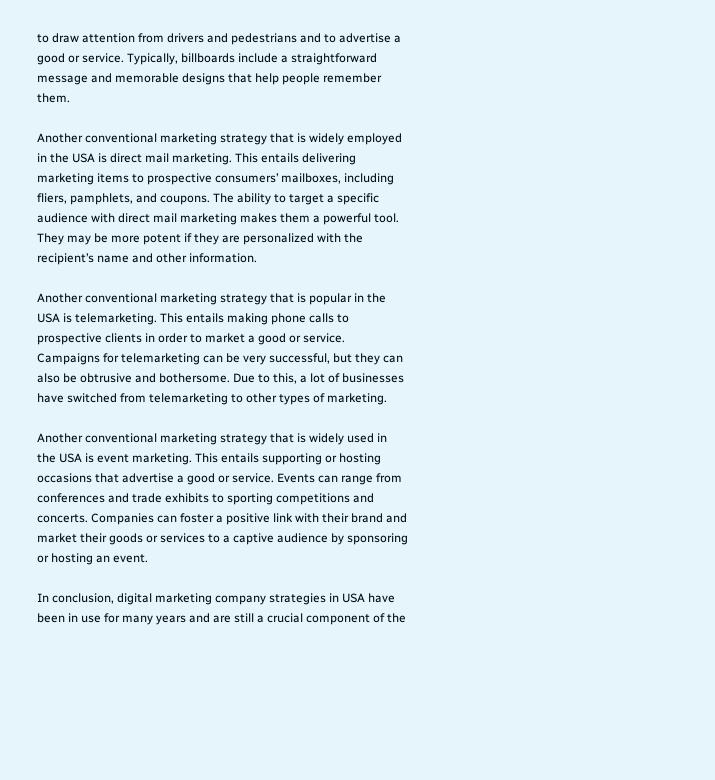to draw attention from drivers and pedestrians and to advertise a good or service. Typically, billboards include a straightforward message and memorable designs that help people remember them.

Another conventional marketing strategy that is widely employed in the USA is direct mail marketing. This entails delivering marketing items to prospective consumers’ mailboxes, including fliers, pamphlets, and coupons. The ability to target a specific audience with direct mail marketing makes them a powerful tool. They may be more potent if they are personalized with the recipient’s name and other information.

Another conventional marketing strategy that is popular in the USA is telemarketing. This entails making phone calls to prospective clients in order to market a good or service. Campaigns for telemarketing can be very successful, but they can also be obtrusive and bothersome. Due to this, a lot of businesses have switched from telemarketing to other types of marketing.

Another conventional marketing strategy that is widely used in the USA is event marketing. This entails supporting or hosting occasions that advertise a good or service. Events can range from conferences and trade exhibits to sporting competitions and concerts. Companies can foster a positive link with their brand and market their goods or services to a captive audience by sponsoring or hosting an event.

In conclusion, digital marketing company strategies in USA have been in use for many years and are still a crucial component of the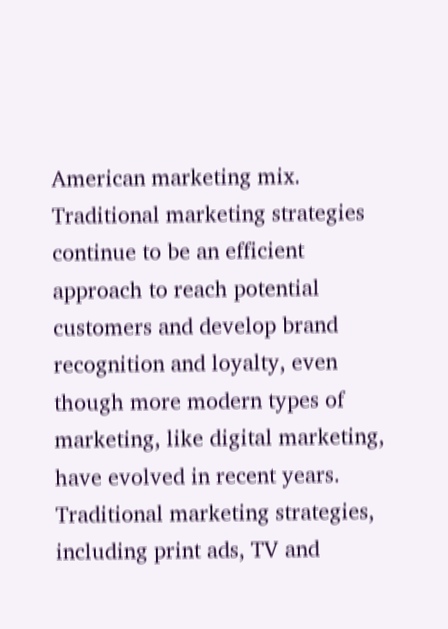American marketing mix. Traditional marketing strategies continue to be an efficient approach to reach potential customers and develop brand recognition and loyalty, even though more modern types of marketing, like digital marketing, have evolved in recent years. Traditional marketing strategies, including print ads, TV and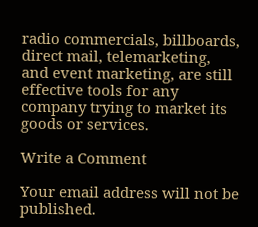radio commercials, billboards, direct mail, telemarketing, and event marketing, are still effective tools for any company trying to market its goods or services.

Write a Comment

Your email address will not be published.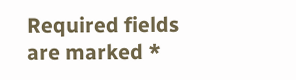Required fields are marked *